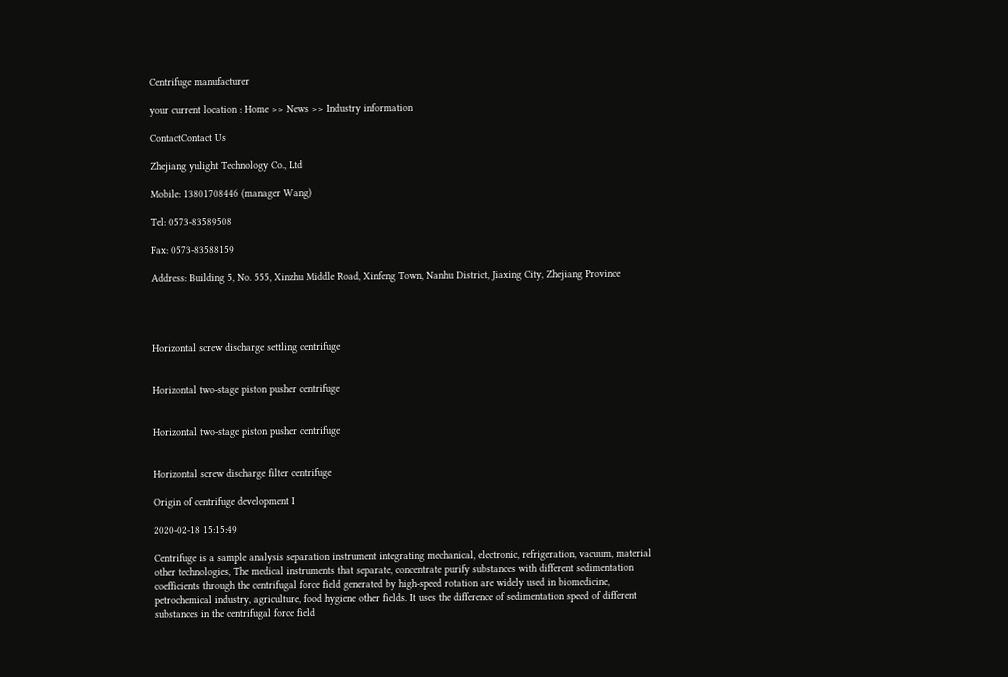Centrifuge manufacturer

your current location : Home >> News >> Industry information

ContactContact Us

Zhejiang yulight Technology Co., Ltd

Mobile: 13801708446 (manager Wang)

Tel: 0573-83589508

Fax: 0573-83588159

Address: Building 5, No. 555, Xinzhu Middle Road, Xinfeng Town, Nanhu District, Jiaxing City, Zhejiang Province




Horizontal screw discharge settling centrifuge


Horizontal two-stage piston pusher centrifuge


Horizontal two-stage piston pusher centrifuge


Horizontal screw discharge filter centrifuge

Origin of centrifuge development I

2020-02-18 15:15:49

Centrifuge is a sample analysis separation instrument integrating mechanical, electronic, refrigeration, vacuum, material other technologies, The medical instruments that separate, concentrate purify substances with different sedimentation coefficients through the centrifugal force field generated by high-speed rotation are widely used in biomedicine, petrochemical industry, agriculture, food hygiene other fields. It uses the difference of sedimentation speed of different substances in the centrifugal force field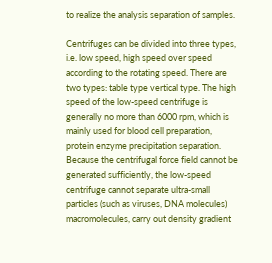to realize the analysis separation of samples.

Centrifuges can be divided into three types, i.e. low speed, high speed over speed according to the rotating speed. There are two types: table type vertical type. The high speed of the low-speed centrifuge is generally no more than 6000 rpm, which is mainly used for blood cell preparation, protein enzyme precipitation separation. Because the centrifugal force field cannot be generated sufficiently, the low-speed centrifuge cannot separate ultra-small particles (such as viruses, DNA molecules) macromolecules, carry out density gradient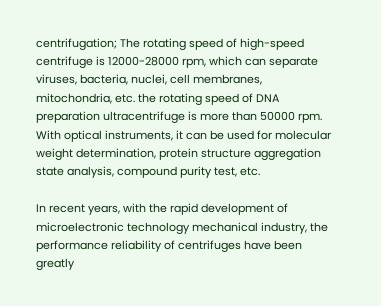centrifugation; The rotating speed of high-speed centrifuge is 12000-28000 rpm, which can separate viruses, bacteria, nuclei, cell membranes, mitochondria, etc. the rotating speed of DNA preparation ultracentrifuge is more than 50000 rpm. With optical instruments, it can be used for molecular weight determination, protein structure aggregation state analysis, compound purity test, etc.

In recent years, with the rapid development of microelectronic technology mechanical industry, the performance reliability of centrifuges have been greatly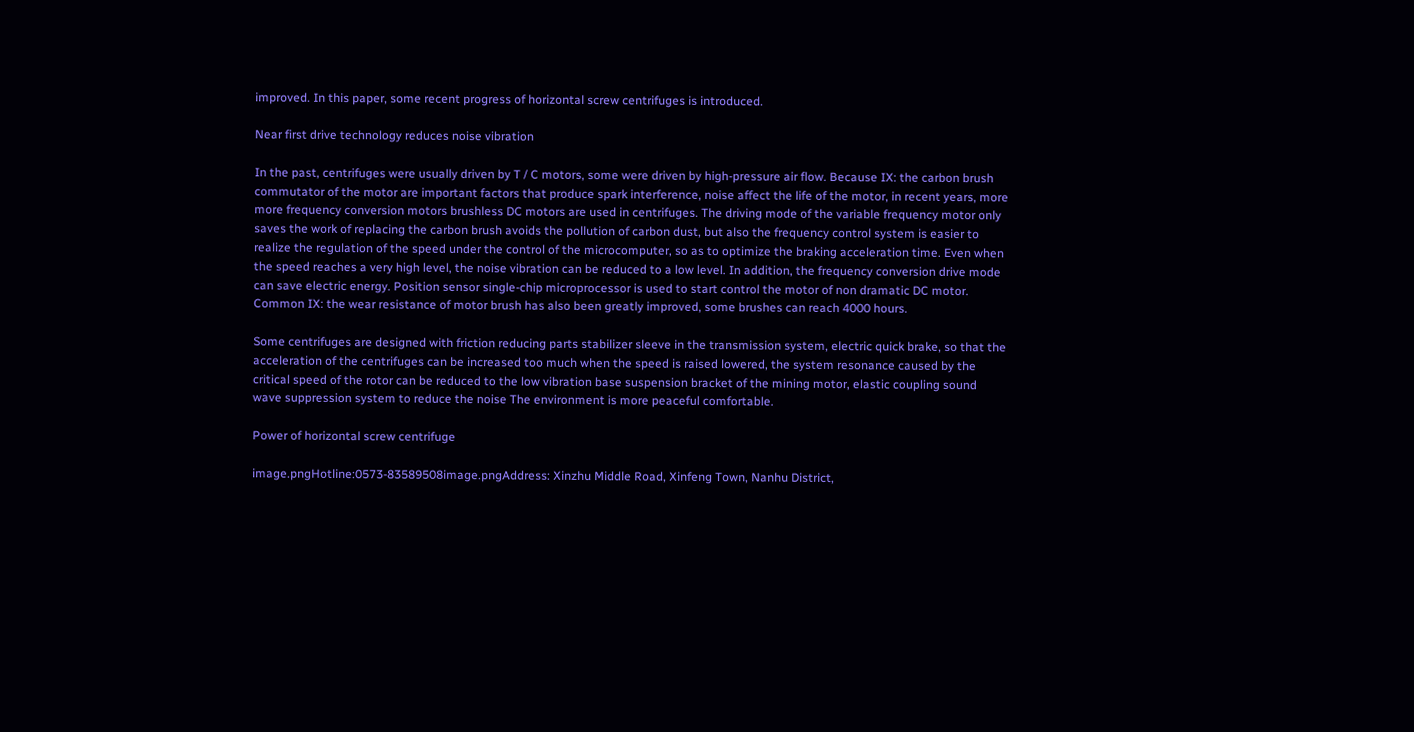improved. In this paper, some recent progress of horizontal screw centrifuges is introduced.

Near first drive technology reduces noise vibration

In the past, centrifuges were usually driven by T / C motors, some were driven by high-pressure air flow. Because IX: the carbon brush commutator of the motor are important factors that produce spark interference, noise affect the life of the motor, in recent years, more more frequency conversion motors brushless DC motors are used in centrifuges. The driving mode of the variable frequency motor only saves the work of replacing the carbon brush avoids the pollution of carbon dust, but also the frequency control system is easier to realize the regulation of the speed under the control of the microcomputer, so as to optimize the braking acceleration time. Even when the speed reaches a very high level, the noise vibration can be reduced to a low level. In addition, the frequency conversion drive mode can save electric energy. Position sensor single-chip microprocessor is used to start control the motor of non dramatic DC motor. Common IX: the wear resistance of motor brush has also been greatly improved, some brushes can reach 4000 hours.

Some centrifuges are designed with friction reducing parts stabilizer sleeve in the transmission system, electric quick brake, so that the acceleration of the centrifuges can be increased too much when the speed is raised lowered, the system resonance caused by the critical speed of the rotor can be reduced to the low vibration base suspension bracket of the mining motor, elastic coupling sound wave suppression system to reduce the noise The environment is more peaceful comfortable.

Power of horizontal screw centrifuge

image.pngHotline:0573-83589508image.pngAddress: Xinzhu Middle Road, Xinfeng Town, Nanhu District,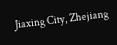Jiaxing City, Zhejiang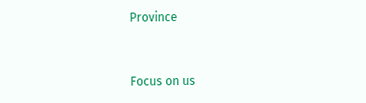Province


Focus on us